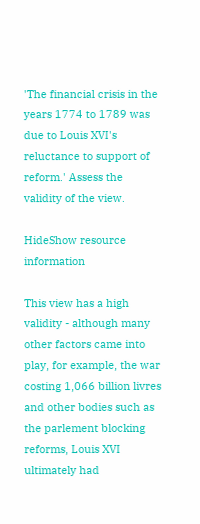'The financial crisis in the years 1774 to 1789 was due to Louis XVI's reluctance to support of reform.' Assess the validity of the view.

HideShow resource information

This view has a high validity - although many other factors came into play, for example, the war costing 1,066 billion livres and other bodies such as the parlement blocking reforms, Louis XVI ultimately had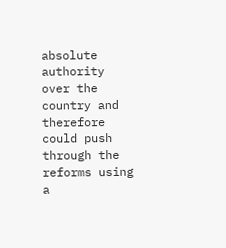absolute authority over the country and therefore could push through the reforms using a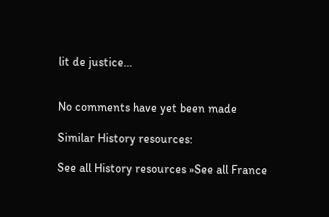lit de justice…


No comments have yet been made

Similar History resources:

See all History resources »See all France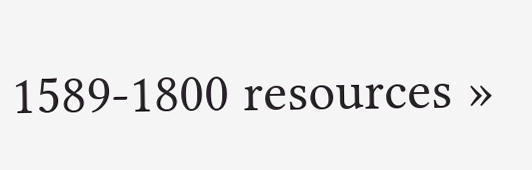1589-1800 resources »